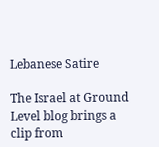Lebanese Satire

The Israel at Ground Level blog brings a clip from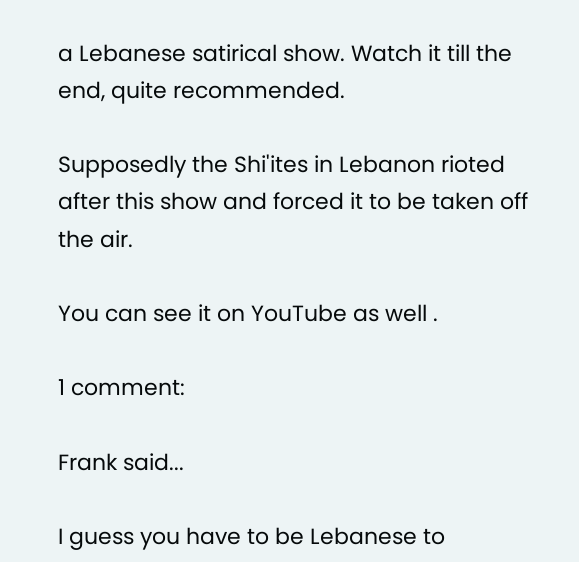a Lebanese satirical show. Watch it till the end, quite recommended.

Supposedly the Shi'ites in Lebanon rioted after this show and forced it to be taken off the air.

You can see it on YouTube as well .

1 comment:

Frank said...

I guess you have to be Lebanese to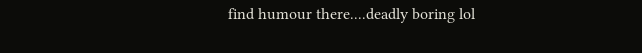find humour there....deadly boring lol